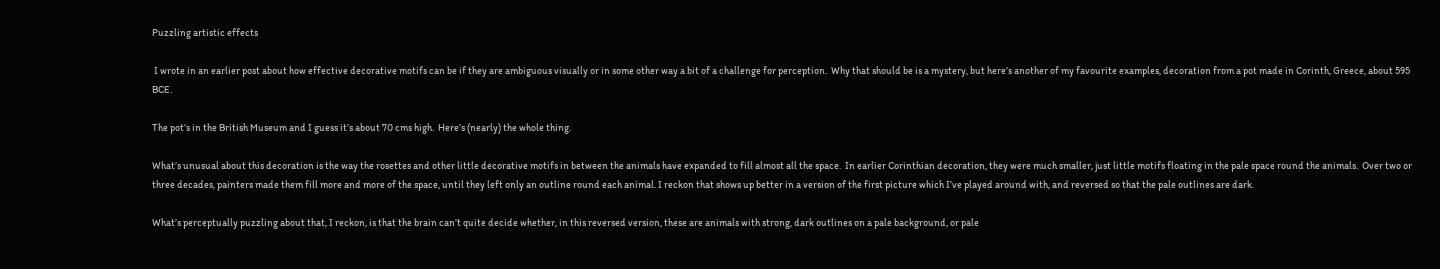Puzzling artistic effects

 I wrote in an earlier post about how effective decorative motifs can be if they are ambiguous visually or in some other way a bit of a challenge for perception.  Why that should be is a mystery, but here’s another of my favourite examples, decoration from a pot made in Corinth, Greece, about 595 BCE.

The pot’s in the British Museum and I guess it’s about 70 cms high.  Here’s (nearly) the whole thing.

What’s unusual about this decoration is the way the rosettes and other little decorative motifs in between the animals have expanded to fill almost all the space.  In earlier Corinthian decoration, they were much smaller, just little motifs floating in the pale space round the animals.  Over two or three decades, painters made them fill more and more of the space, until they left only an outline round each animal. I reckon that shows up better in a version of the first picture which I’ve played around with, and reversed so that the pale outlines are dark.

What’s perceptually puzzling about that, I reckon, is that the brain can’t quite decide whether, in this reversed version, these are animals with strong, dark outlines on a pale background, or pale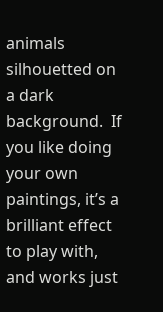animals silhouetted on a dark background.  If you like doing your own paintings, it’s a brilliant effect to play with, and works just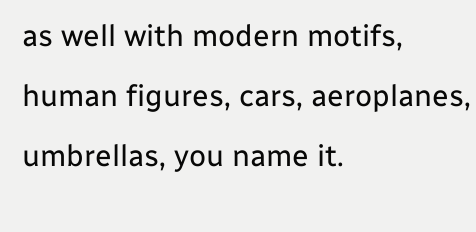as well with modern motifs, human figures, cars, aeroplanes, umbrellas, you name it.